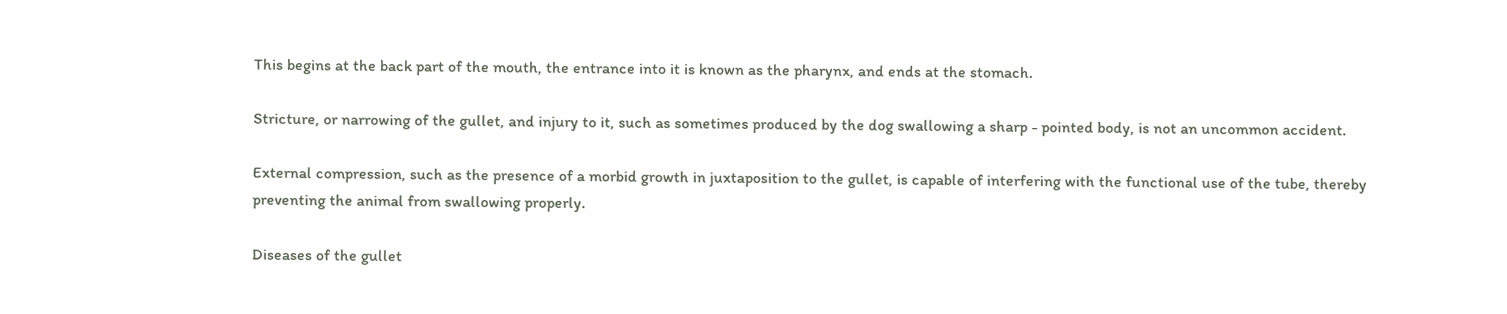This begins at the back part of the mouth, the entrance into it is known as the pharynx, and ends at the stomach.

Stricture, or narrowing of the gullet, and injury to it, such as sometimes produced by the dog swallowing a sharp - pointed body, is not an uncommon accident.

External compression, such as the presence of a morbid growth in juxtaposition to the gullet, is capable of interfering with the functional use of the tube, thereby preventing the animal from swallowing properly.

Diseases of the gullet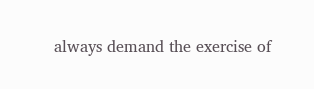always demand the exercise of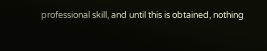professional skill, and until this is obtained, nothing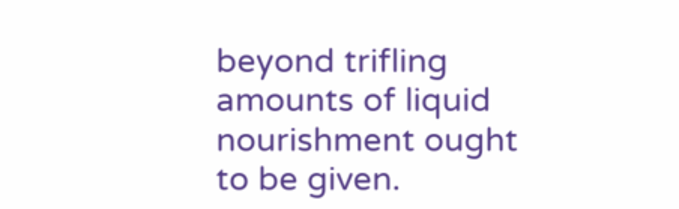beyond trifling amounts of liquid nourishment ought to be given.